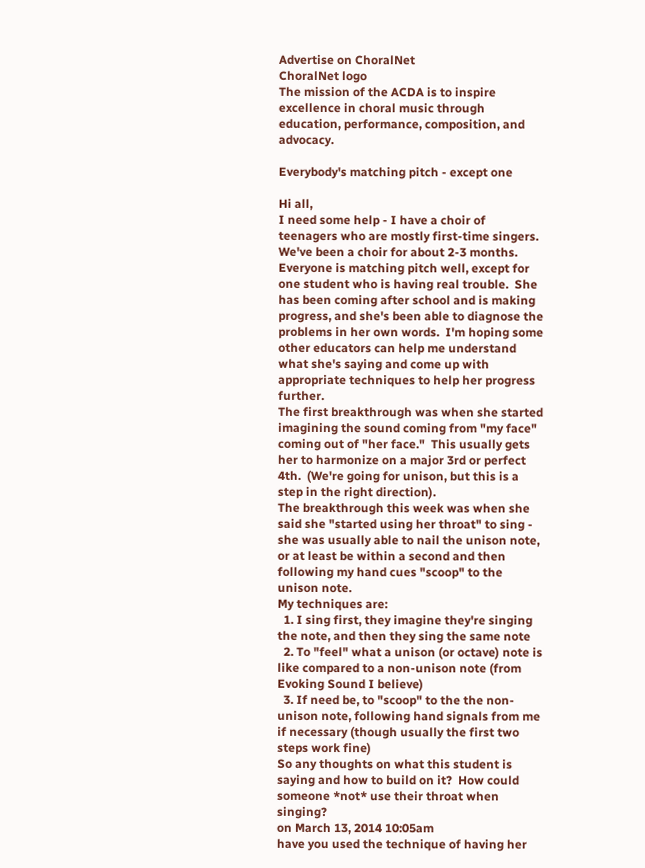Advertise on ChoralNet
ChoralNet logo
The mission of the ACDA is to inspire excellence in choral music through education, performance, composition, and advocacy.

Everybody's matching pitch - except one

Hi all,
I need some help - I have a choir of teenagers who are mostly first-time singers.  We've been a choir for about 2-3 months.  Everyone is matching pitch well, except for one student who is having real trouble.  She has been coming after school and is making progress, and she's been able to diagnose the problems in her own words.  I'm hoping some other educators can help me understand what she's saying and come up with appropriate techniques to help her progress further.
The first breakthrough was when she started imagining the sound coming from "my face" coming out of "her face."  This usually gets her to harmonize on a major 3rd or perfect 4th.  (We're going for unison, but this is a step in the right direction).
The breakthrough this week was when she said she "started using her throat" to sing - she was usually able to nail the unison note, or at least be within a second and then following my hand cues "scoop" to the unison note.
My techniques are:
  1. I sing first, they imagine they're singing the note, and then they sing the same note
  2. To "feel" what a unison (or octave) note is like compared to a non-unison note (from Evoking Sound I believe)
  3. If need be, to "scoop" to the the non-unison note, following hand signals from me if necessary (though usually the first two steps work fine)
So any thoughts on what this student is saying and how to build on it?  How could someone *not* use their throat when singing?
on March 13, 2014 10:05am
have you used the technique of having her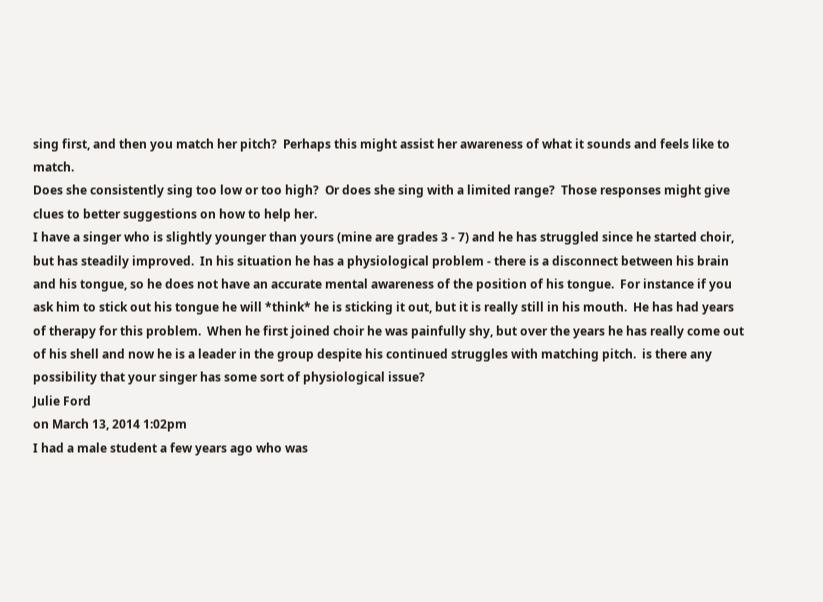sing first, and then you match her pitch?  Perhaps this might assist her awareness of what it sounds and feels like to match.
Does she consistently sing too low or too high?  Or does she sing with a limited range?  Those responses might give clues to better suggestions on how to help her.
I have a singer who is slightly younger than yours (mine are grades 3 - 7) and he has struggled since he started choir, but has steadily improved.  In his situation he has a physiological problem - there is a disconnect between his brain and his tongue, so he does not have an accurate mental awareness of the position of his tongue.  For instance if you ask him to stick out his tongue he will *think* he is sticking it out, but it is really still in his mouth.  He has had years of therapy for this problem.  When he first joined choir he was painfully shy, but over the years he has really come out of his shell and now he is a leader in the group despite his continued struggles with matching pitch.  is there any possibility that your singer has some sort of physiological issue?
Julie Ford
on March 13, 2014 1:02pm
I had a male student a few years ago who was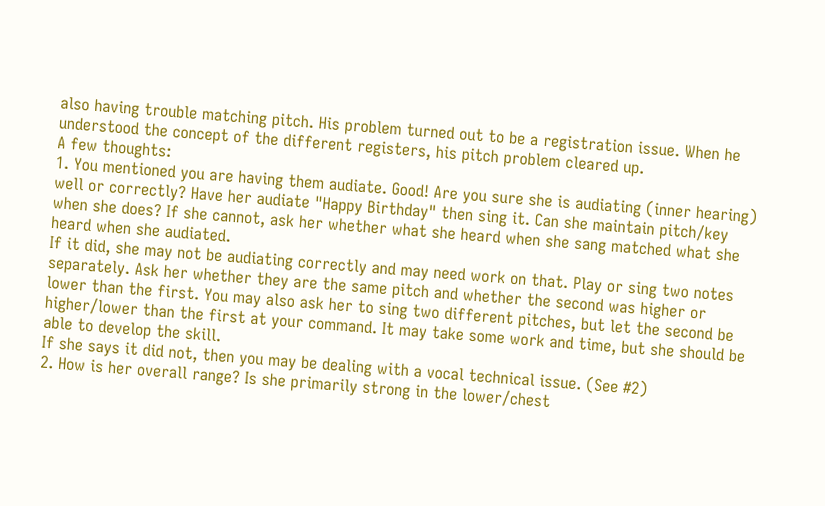also having trouble matching pitch. His problem turned out to be a registration issue. When he understood the concept of the different registers, his pitch problem cleared up.
A few thoughts:
1. You mentioned you are having them audiate. Good! Are you sure she is audiating (inner hearing) well or correctly? Have her audiate "Happy Birthday" then sing it. Can she maintain pitch/key when she does? If she cannot, ask her whether what she heard when she sang matched what she heard when she audiated.
If it did, she may not be audiating correctly and may need work on that. Play or sing two notes separately. Ask her whether they are the same pitch and whether the second was higher or lower than the first. You may also ask her to sing two different pitches, but let the second be higher/lower than the first at your command. It may take some work and time, but she should be able to develop the skill.
If she says it did not, then you may be dealing with a vocal technical issue. (See #2)
2. How is her overall range? Is she primarily strong in the lower/chest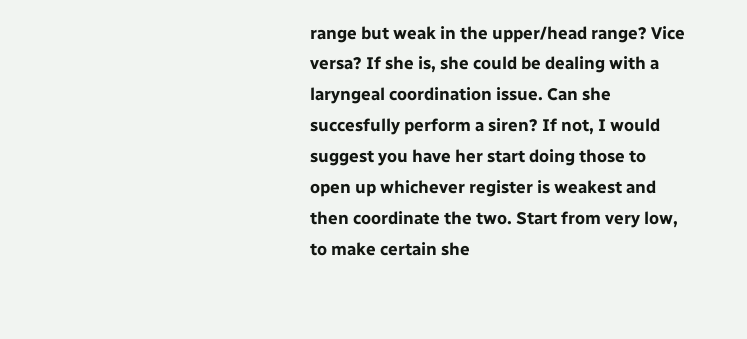range but weak in the upper/head range? Vice versa? If she is, she could be dealing with a laryngeal coordination issue. Can she succesfully perform a siren? If not, I would suggest you have her start doing those to open up whichever register is weakest and then coordinate the two. Start from very low, to make certain she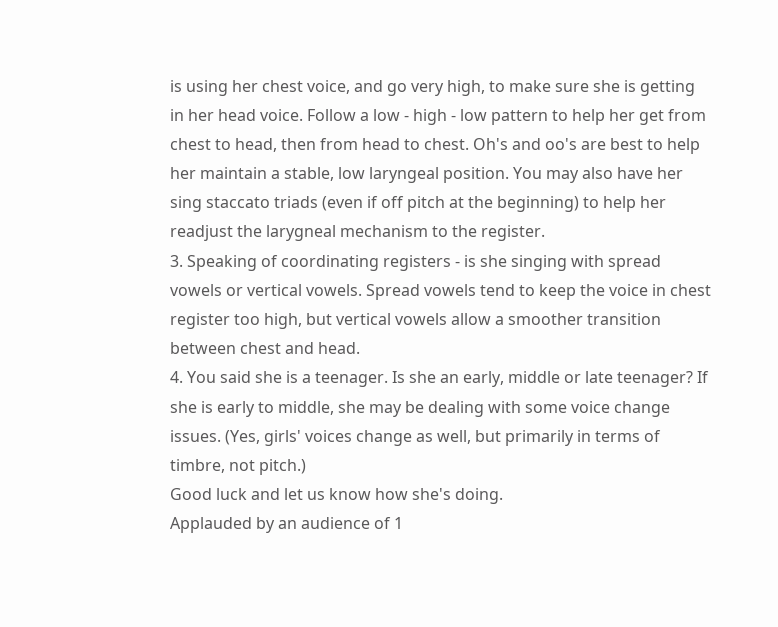is using her chest voice, and go very high, to make sure she is getting in her head voice. Follow a low - high - low pattern to help her get from chest to head, then from head to chest. Oh's and oo's are best to help her maintain a stable, low laryngeal position. You may also have her sing staccato triads (even if off pitch at the beginning) to help her readjust the larygneal mechanism to the register.
3. Speaking of coordinating registers - is she singing with spread vowels or vertical vowels. Spread vowels tend to keep the voice in chest register too high, but vertical vowels allow a smoother transition between chest and head.
4. You said she is a teenager. Is she an early, middle or late teenager? If she is early to middle, she may be dealing with some voice change issues. (Yes, girls' voices change as well, but primarily in terms of timbre, not pitch.)
Good luck and let us know how she's doing.
Applauded by an audience of 1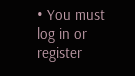• You must log in or register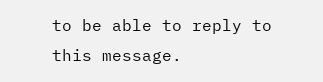to be able to reply to this message.